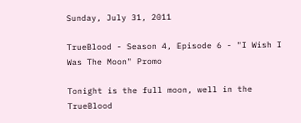Sunday, July 31, 2011

TrueBlood - Season 4, Episode 6 - "I Wish I Was The Moon" Promo

Tonight is the full moon, well in the TrueBlood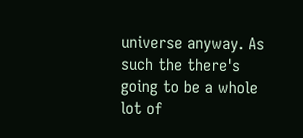universe anyway. As such the there's going to be a whole lot of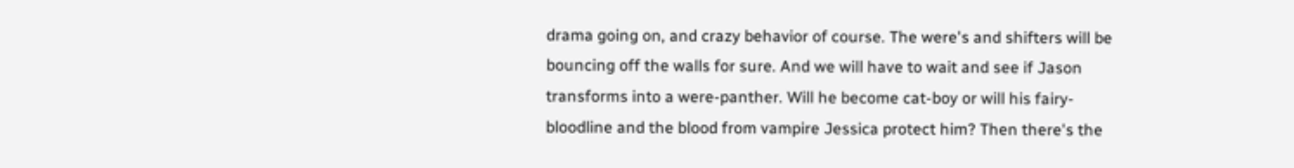drama going on, and crazy behavior of course. The were's and shifters will be bouncing off the walls for sure. And we will have to wait and see if Jason transforms into a were-panther. Will he become cat-boy or will his fairy-bloodline and the blood from vampire Jessica protect him? Then there's the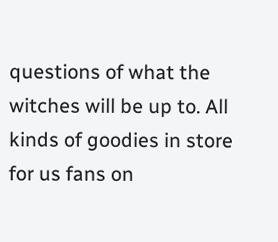questions of what the witches will be up to. All kinds of goodies in store for us fans on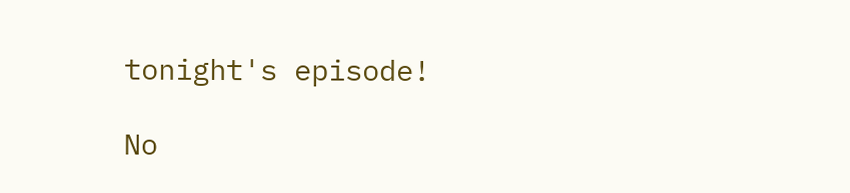tonight's episode!

No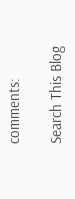comments:

Search This Blog